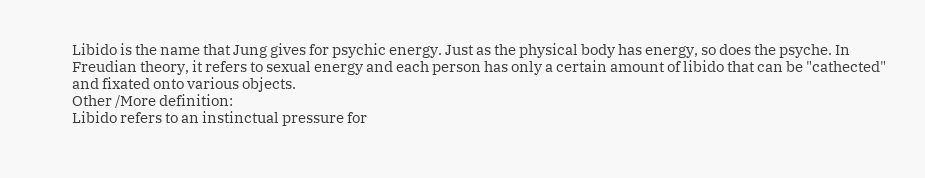Libido is the name that Jung gives for psychic energy. Just as the physical body has energy, so does the psyche. In Freudian theory, it refers to sexual energy and each person has only a certain amount of libido that can be "cathected" and fixated onto various objects.
Other /More definition:
Libido refers to an instinctual pressure for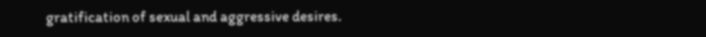gratification of sexual and aggressive desires.